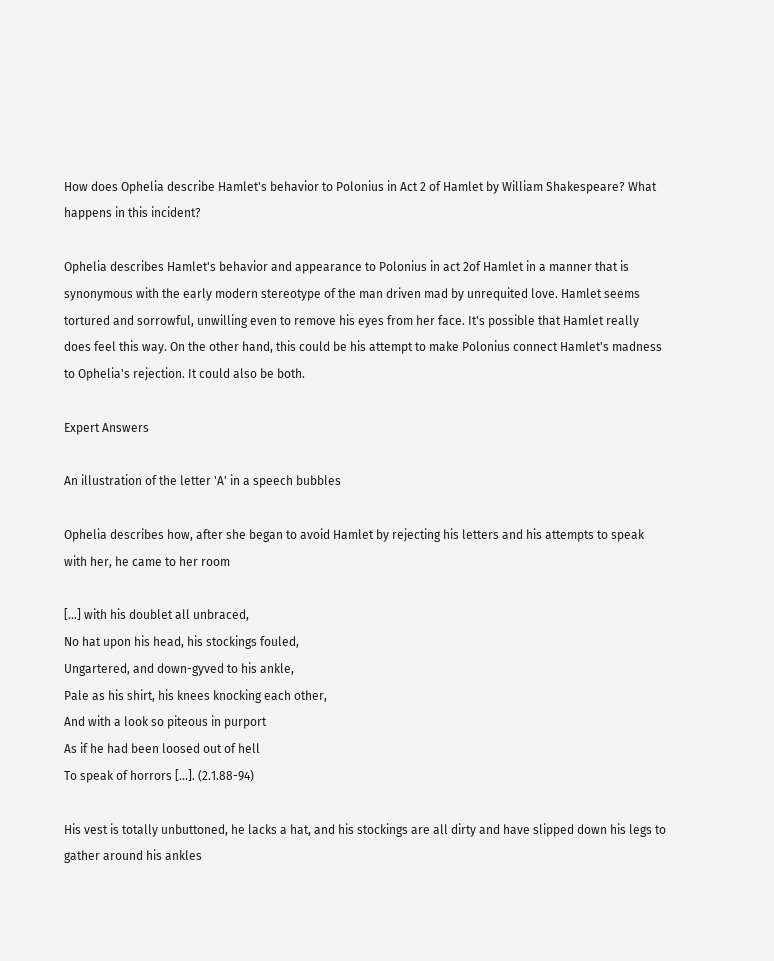How does Ophelia describe Hamlet's behavior to Polonius in Act 2 of Hamlet by William Shakespeare? What happens in this incident?

Ophelia describes Hamlet's behavior and appearance to Polonius in act 2of Hamlet in a manner that is synonymous with the early modern stereotype of the man driven mad by unrequited love. Hamlet seems tortured and sorrowful, unwilling even to remove his eyes from her face. It's possible that Hamlet really does feel this way. On the other hand, this could be his attempt to make Polonius connect Hamlet's madness to Ophelia's rejection. It could also be both.

Expert Answers

An illustration of the letter 'A' in a speech bubbles

Ophelia describes how, after she began to avoid Hamlet by rejecting his letters and his attempts to speak with her, he came to her room

[...] with his doublet all unbraced,
No hat upon his head, his stockings fouled,
Ungartered, and down-gyved to his ankle,
Pale as his shirt, his knees knocking each other,
And with a look so piteous in purport
As if he had been loosed out of hell
To speak of horrors [...]. (2.1.88-94)

His vest is totally unbuttoned, he lacks a hat, and his stockings are all dirty and have slipped down his legs to gather around his ankles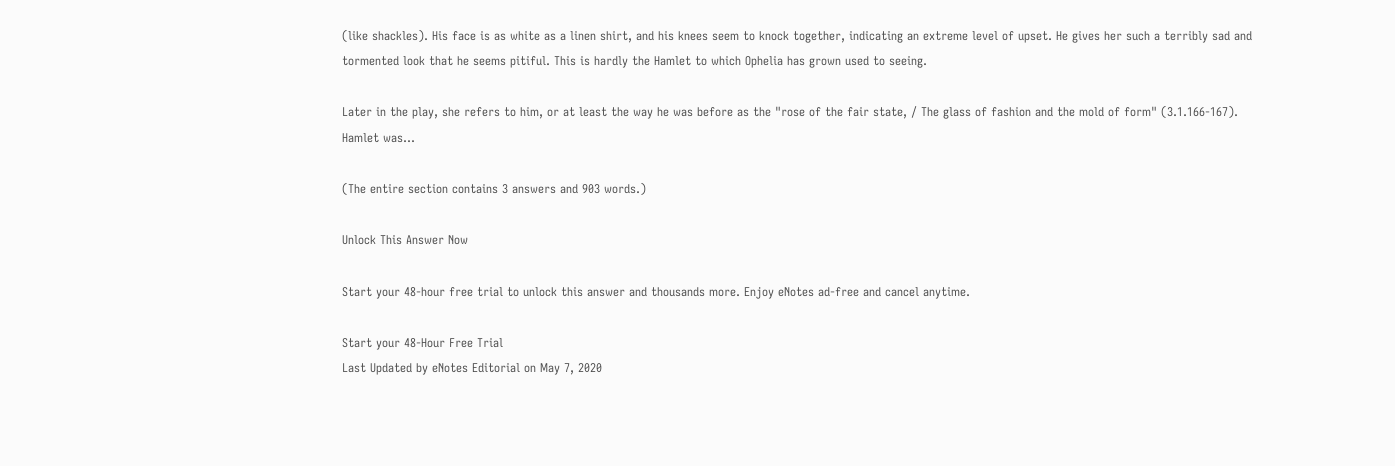(like shackles). His face is as white as a linen shirt, and his knees seem to knock together, indicating an extreme level of upset. He gives her such a terribly sad and tormented look that he seems pitiful. This is hardly the Hamlet to which Ophelia has grown used to seeing.

Later in the play, she refers to him, or at least the way he was before as the "rose of the fair state, / The glass of fashion and the mold of form" (3.1.166-167). Hamlet was...

(The entire section contains 3 answers and 903 words.)

Unlock This Answer Now

Start your 48-hour free trial to unlock this answer and thousands more. Enjoy eNotes ad-free and cancel anytime.

Start your 48-Hour Free Trial
Last Updated by eNotes Editorial on May 7, 2020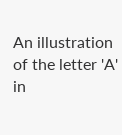An illustration of the letter 'A' in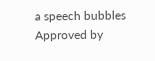a speech bubbles
Approved by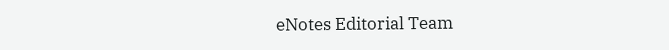eNotes Editorial Team